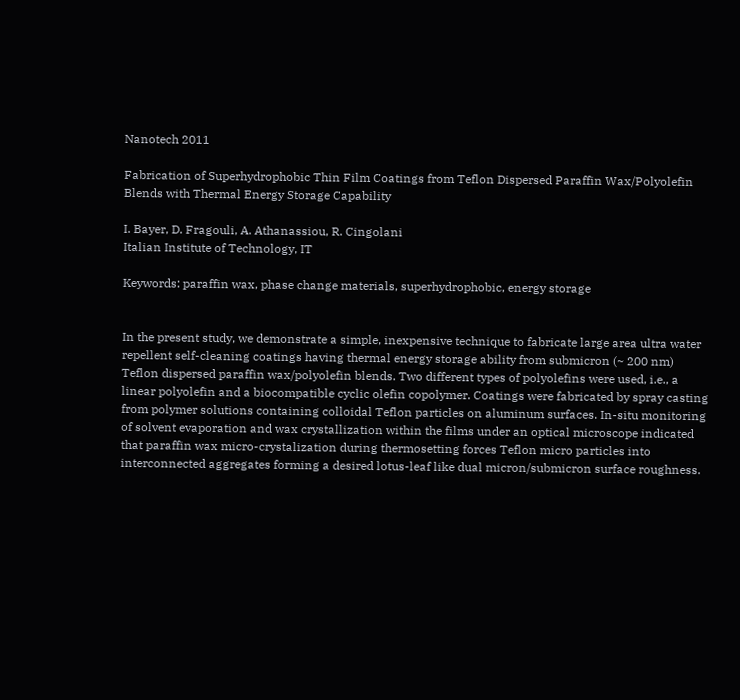Nanotech 2011

Fabrication of Superhydrophobic Thin Film Coatings from Teflon Dispersed Paraffin Wax/Polyolefin Blends with Thermal Energy Storage Capability

I. Bayer, D. Fragouli, A. Athanassiou, R. Cingolani
Italian Institute of Technology, IT

Keywords: paraffin wax, phase change materials, superhydrophobic, energy storage


In the present study, we demonstrate a simple, inexpensive technique to fabricate large area ultra water repellent self-cleaning coatings having thermal energy storage ability from submicron (~ 200 nm) Teflon dispersed paraffin wax/polyolefin blends. Two different types of polyolefins were used, i.e., a linear polyolefin and a biocompatible cyclic olefin copolymer. Coatings were fabricated by spray casting from polymer solutions containing colloidal Teflon particles on aluminum surfaces. In-situ monitoring of solvent evaporation and wax crystallization within the films under an optical microscope indicated that paraffin wax micro-crystalization during thermosetting forces Teflon micro particles into interconnected aggregates forming a desired lotus-leaf like dual micron/submicron surface roughness.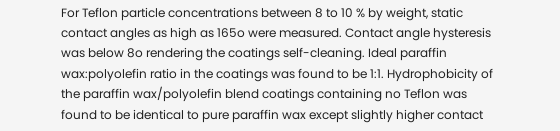For Teflon particle concentrations between 8 to 10 % by weight, static contact angles as high as 165o were measured. Contact angle hysteresis was below 8o rendering the coatings self-cleaning. Ideal paraffin wax:polyolefin ratio in the coatings was found to be 1:1. Hydrophobicity of the paraffin wax/polyolefin blend coatings containing no Teflon was found to be identical to pure paraffin wax except slightly higher contact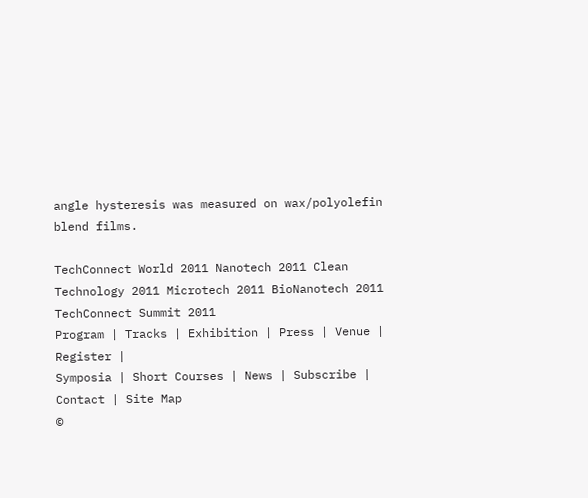angle hysteresis was measured on wax/polyolefin blend films.

TechConnect World 2011 Nanotech 2011 Clean Technology 2011 Microtech 2011 BioNanotech 2011 TechConnect Summit 2011
Program | Tracks | Exhibition | Press | Venue | Register |
Symposia | Short Courses | News | Subscribe | Contact | Site Map
©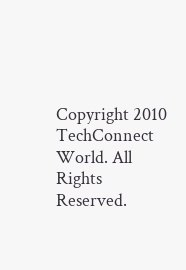Copyright 2010 TechConnect World. All Rights Reserved.